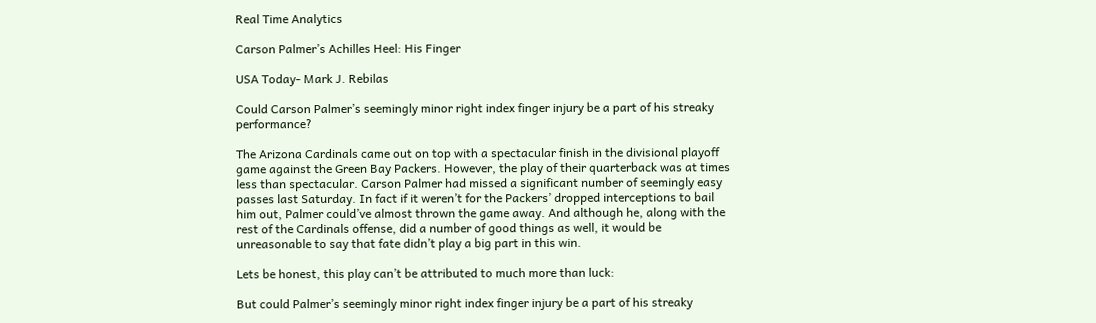Real Time Analytics

Carson Palmer’s Achilles Heel: His Finger

USA Today- Mark J. Rebilas

Could Carson Palmer’s seemingly minor right index finger injury be a part of his streaky performance?

The Arizona Cardinals came out on top with a spectacular finish in the divisional playoff game against the Green Bay Packers. However, the play of their quarterback was at times less than spectacular. Carson Palmer had missed a significant number of seemingly easy passes last Saturday. In fact if it weren’t for the Packers’ dropped interceptions to bail him out, Palmer could’ve almost thrown the game away. And although he, along with the rest of the Cardinals offense, did a number of good things as well, it would be unreasonable to say that fate didn’t play a big part in this win.

Lets be honest, this play can’t be attributed to much more than luck:

But could Palmer’s seemingly minor right index finger injury be a part of his streaky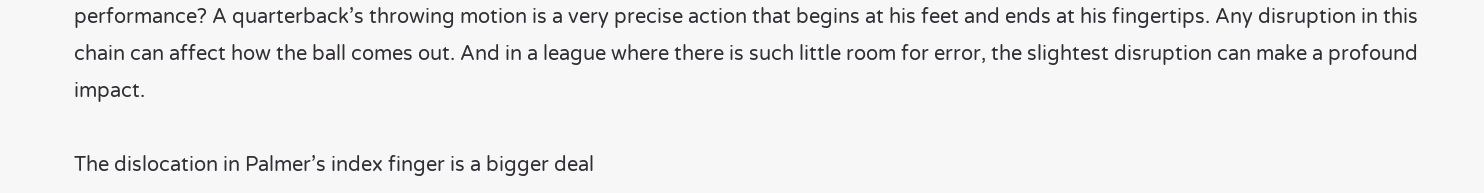performance? A quarterback’s throwing motion is a very precise action that begins at his feet and ends at his fingertips. Any disruption in this chain can affect how the ball comes out. And in a league where there is such little room for error, the slightest disruption can make a profound impact.

The dislocation in Palmer’s index finger is a bigger deal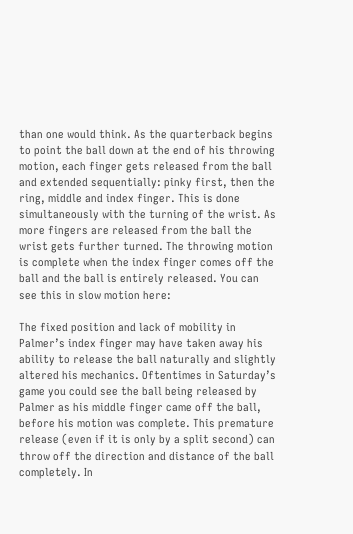than one would think. As the quarterback begins to point the ball down at the end of his throwing motion, each finger gets released from the ball and extended sequentially: pinky first, then the ring, middle and index finger. This is done simultaneously with the turning of the wrist. As more fingers are released from the ball the wrist gets further turned. The throwing motion is complete when the index finger comes off the ball and the ball is entirely released. You can see this in slow motion here:

The fixed position and lack of mobility in Palmer’s index finger may have taken away his ability to release the ball naturally and slightly altered his mechanics. Oftentimes in Saturday’s game you could see the ball being released by Palmer as his middle finger came off the ball, before his motion was complete. This premature release (even if it is only by a split second) can throw off the direction and distance of the ball completely. In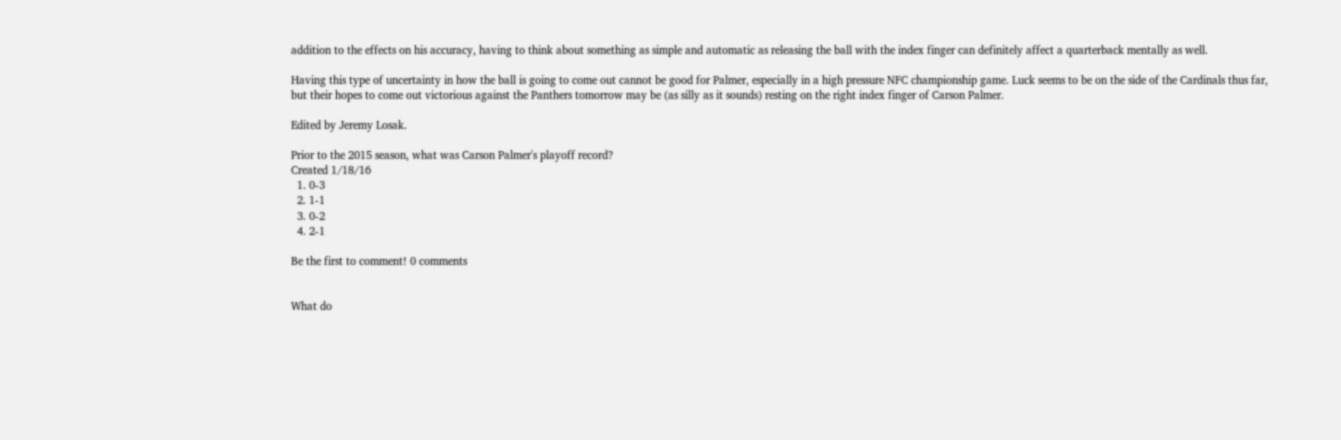addition to the effects on his accuracy, having to think about something as simple and automatic as releasing the ball with the index finger can definitely affect a quarterback mentally as well.

Having this type of uncertainty in how the ball is going to come out cannot be good for Palmer, especially in a high pressure NFC championship game. Luck seems to be on the side of the Cardinals thus far, but their hopes to come out victorious against the Panthers tomorrow may be (as silly as it sounds) resting on the right index finger of Carson Palmer.

Edited by Jeremy Losak.

Prior to the 2015 season, what was Carson Palmer's playoff record?
Created 1/18/16
  1. 0-3
  2. 1-1
  3. 0-2
  4. 2-1

Be the first to comment! 0 comments


What do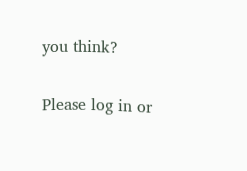you think?

Please log in or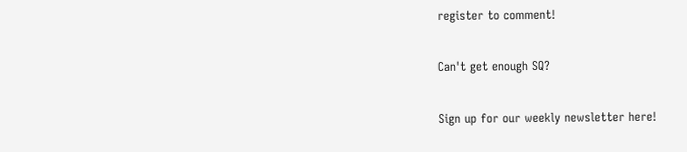register to comment!

Can't get enough SQ?

Sign up for our weekly newsletter here!